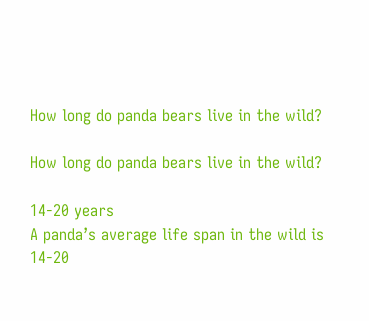How long do panda bears live in the wild?

How long do panda bears live in the wild?

14-20 years
A panda’s average life span in the wild is 14-20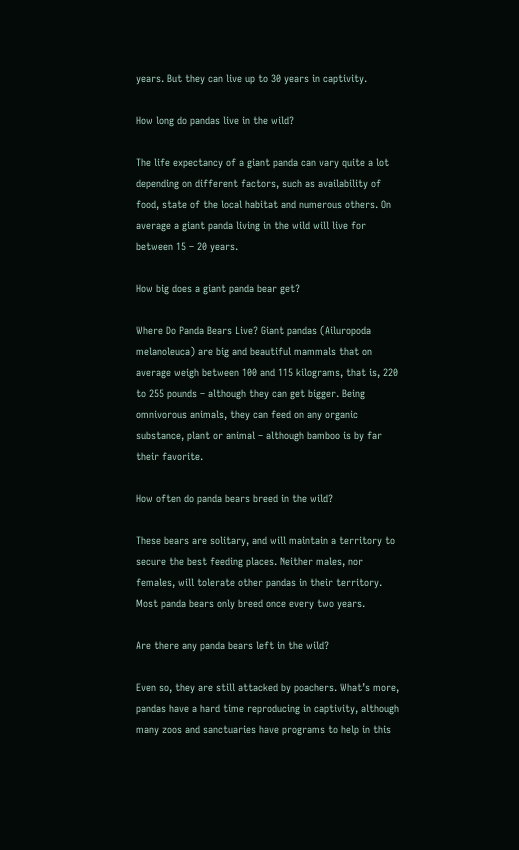years. But they can live up to 30 years in captivity.

How long do pandas live in the wild?

The life expectancy of a giant panda can vary quite a lot depending on different factors, such as availability of food, state of the local habitat and numerous others. On average a giant panda living in the wild will live for between 15 – 20 years.

How big does a giant panda bear get?

Where Do Panda Bears Live? Giant pandas (Ailuropoda melanoleuca) are big and beautiful mammals that on average weigh between 100 and 115 kilograms, that is, 220 to 255 pounds – although they can get bigger. Being omnivorous animals, they can feed on any organic substance, plant or animal – although bamboo is by far their favorite.

How often do panda bears breed in the wild?

These bears are solitary, and will maintain a territory to secure the best feeding places. Neither males, nor females, will tolerate other pandas in their territory. Most panda bears only breed once every two years.

Are there any panda bears left in the wild?

Even so, they are still attacked by poachers. What’s more, pandas have a hard time reproducing in captivity, although many zoos and sanctuaries have programs to help in this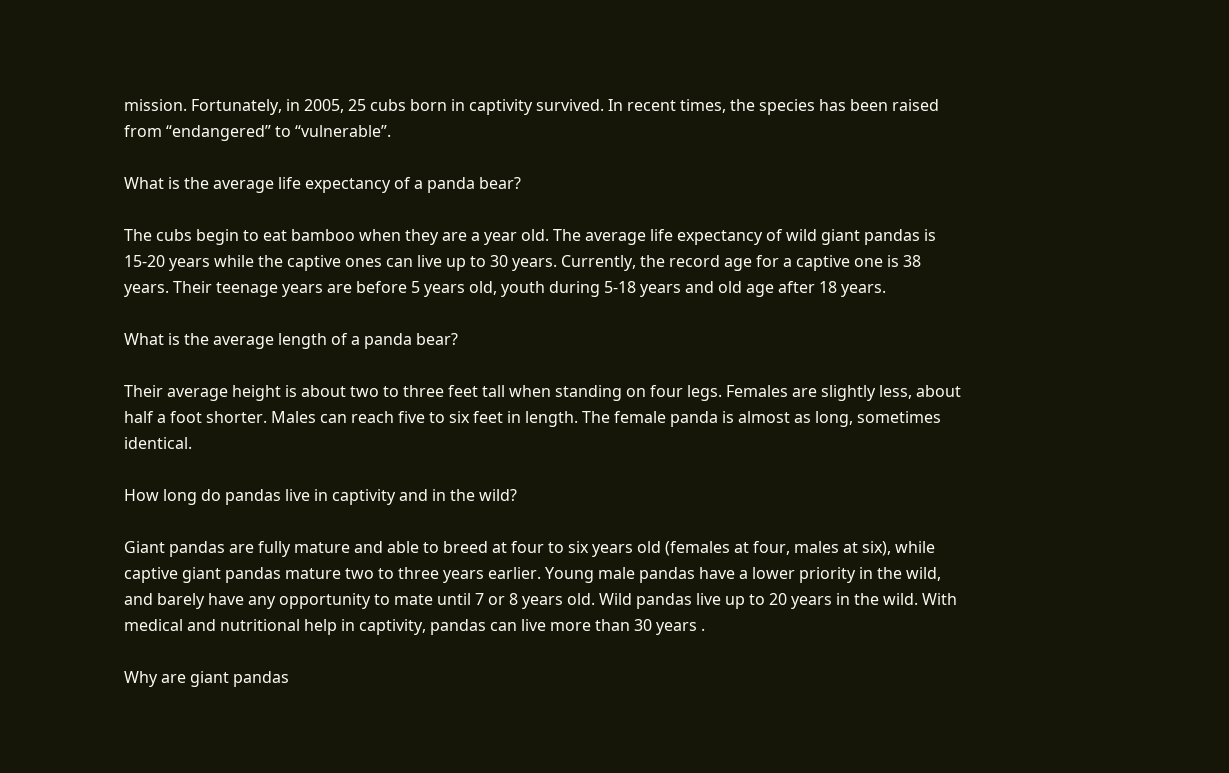mission. Fortunately, in 2005, 25 cubs born in captivity survived. In recent times, the species has been raised from “endangered” to “vulnerable”.

What is the average life expectancy of a panda bear?

The cubs begin to eat bamboo when they are a year old. The average life expectancy of wild giant pandas is 15-20 years while the captive ones can live up to 30 years. Currently, the record age for a captive one is 38 years. Their teenage years are before 5 years old, youth during 5-18 years and old age after 18 years.

What is the average length of a panda bear?

Their average height is about two to three feet tall when standing on four legs. Females are slightly less, about half a foot shorter. Males can reach five to six feet in length. The female panda is almost as long, sometimes identical.

How long do pandas live in captivity and in the wild?

Giant pandas are fully mature and able to breed at four to six years old (females at four, males at six), while captive giant pandas mature two to three years earlier. Young male pandas have a lower priority in the wild, and barely have any opportunity to mate until 7 or 8 years old. Wild pandas live up to 20 years in the wild. With medical and nutritional help in captivity, pandas can live more than 30 years .

Why are giant pandas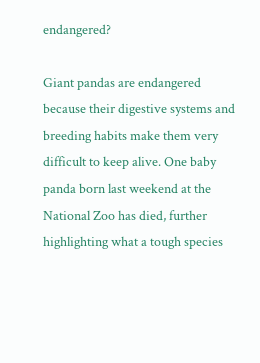endangered?

Giant pandas are endangered because their digestive systems and breeding habits make them very difficult to keep alive. One baby panda born last weekend at the National Zoo has died, further highlighting what a tough species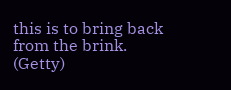this is to bring back from the brink. (Getty)